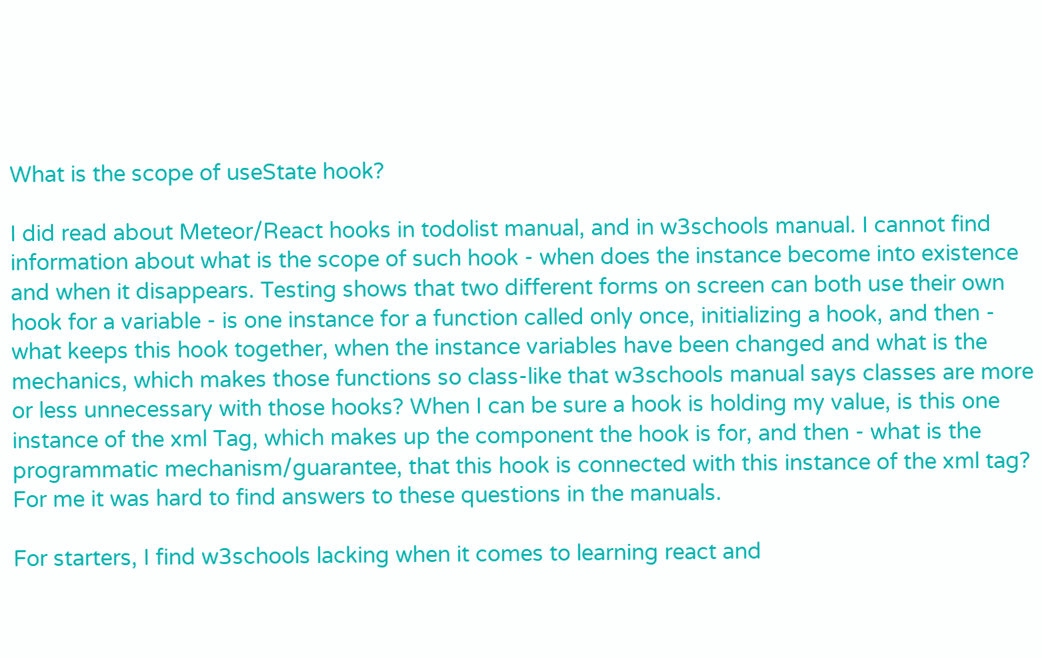What is the scope of useState hook?

I did read about Meteor/React hooks in todolist manual, and in w3schools manual. I cannot find information about what is the scope of such hook - when does the instance become into existence and when it disappears. Testing shows that two different forms on screen can both use their own hook for a variable - is one instance for a function called only once, initializing a hook, and then - what keeps this hook together, when the instance variables have been changed and what is the mechanics, which makes those functions so class-like that w3schools manual says classes are more or less unnecessary with those hooks? When I can be sure a hook is holding my value, is this one instance of the xml Tag, which makes up the component the hook is for, and then - what is the programmatic mechanism/guarantee, that this hook is connected with this instance of the xml tag? For me it was hard to find answers to these questions in the manuals.

For starters, I find w3schools lacking when it comes to learning react and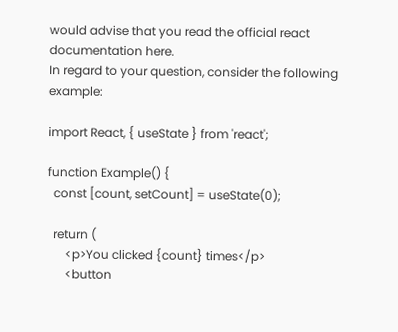would advise that you read the official react documentation here.
In regard to your question, consider the following example:

import React, { useState } from 'react';

function Example() {
  const [count, setCount] = useState(0);

  return (
      <p>You clicked {count} times</p>
      <button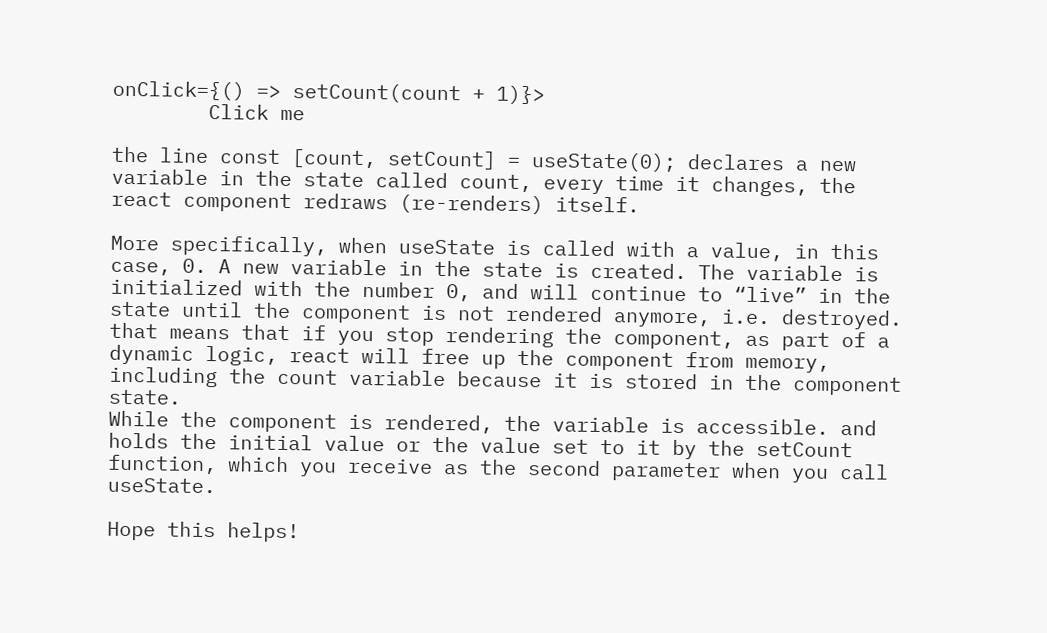onClick={() => setCount(count + 1)}>
        Click me

the line const [count, setCount] = useState(0); declares a new variable in the state called count, every time it changes, the react component redraws (re-renders) itself.

More specifically, when useState is called with a value, in this case, 0. A new variable in the state is created. The variable is initialized with the number 0, and will continue to “live” in the state until the component is not rendered anymore, i.e. destroyed. that means that if you stop rendering the component, as part of a dynamic logic, react will free up the component from memory, including the count variable because it is stored in the component state.
While the component is rendered, the variable is accessible. and holds the initial value or the value set to it by the setCount function, which you receive as the second parameter when you call useState.

Hope this helps!